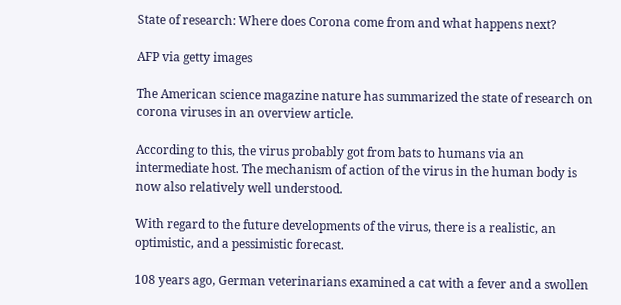State of research: Where does Corona come from and what happens next?

AFP via getty images

The American science magazine nature has summarized the state of research on corona viruses in an overview article.

According to this, the virus probably got from bats to humans via an intermediate host. The mechanism of action of the virus in the human body is now also relatively well understood.

With regard to the future developments of the virus, there is a realistic, an optimistic, and a pessimistic forecast.

108 years ago, German veterinarians examined a cat with a fever and a swollen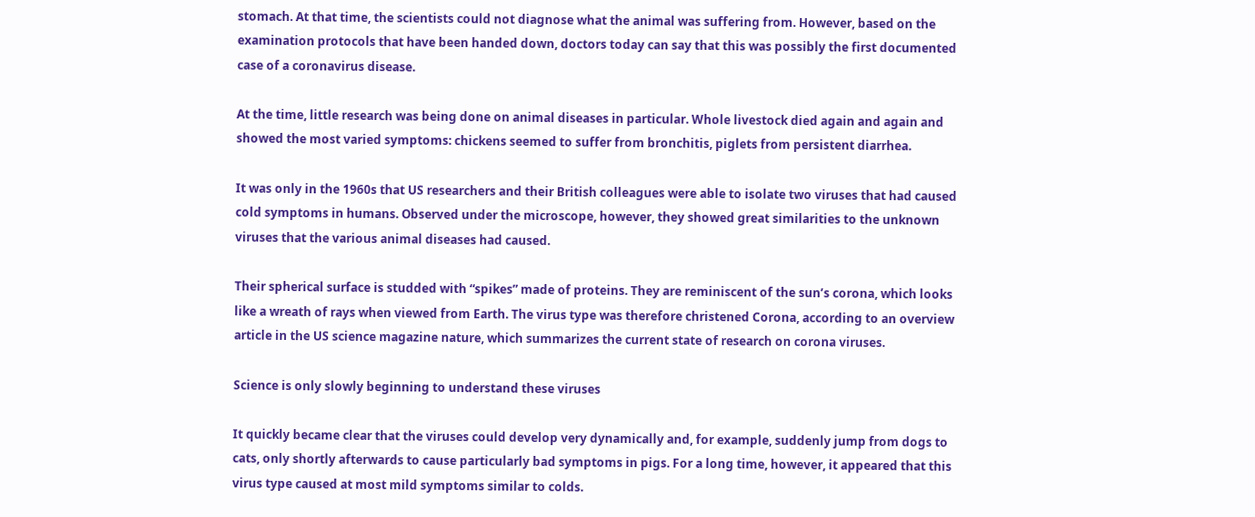stomach. At that time, the scientists could not diagnose what the animal was suffering from. However, based on the examination protocols that have been handed down, doctors today can say that this was possibly the first documented case of a coronavirus disease.

At the time, little research was being done on animal diseases in particular. Whole livestock died again and again and showed the most varied symptoms: chickens seemed to suffer from bronchitis, piglets from persistent diarrhea.

It was only in the 1960s that US researchers and their British colleagues were able to isolate two viruses that had caused cold symptoms in humans. Observed under the microscope, however, they showed great similarities to the unknown viruses that the various animal diseases had caused.

Their spherical surface is studded with “spikes” made of proteins. They are reminiscent of the sun’s corona, which looks like a wreath of rays when viewed from Earth. The virus type was therefore christened Corona, according to an overview article in the US science magazine nature, which summarizes the current state of research on corona viruses.

Science is only slowly beginning to understand these viruses

It quickly became clear that the viruses could develop very dynamically and, for example, suddenly jump from dogs to cats, only shortly afterwards to cause particularly bad symptoms in pigs. For a long time, however, it appeared that this virus type caused at most mild symptoms similar to colds.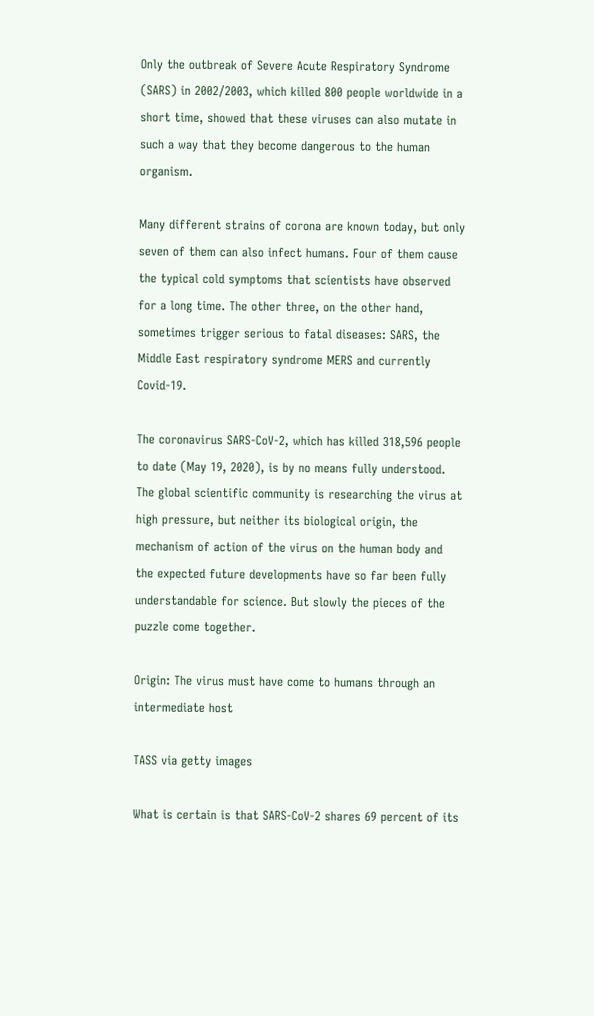Only the outbreak of Severe Acute Respiratory Syndrome (SARS) in 2002/2003, which killed 800 people worldwide in a short time, showed that these viruses can also mutate in such a way that they become dangerous to the human organism.

Many different strains of corona are known today, but only seven of them can also infect humans. Four of them cause the typical cold symptoms that scientists have observed for a long time. The other three, on the other hand, sometimes trigger serious to fatal diseases: SARS, the Middle East respiratory syndrome MERS and currently Covid-19.

The coronavirus SARS-CoV-2, which has killed 318,596 people to date (May 19, 2020), is by no means fully understood. The global scientific community is researching the virus at high pressure, but neither its biological origin, the mechanism of action of the virus on the human body and the expected future developments have so far been fully understandable for science. But slowly the pieces of the puzzle come together.

Origin: The virus must have come to humans through an intermediate host

TASS via getty images

What is certain is that SARS-CoV-2 shares 69 percent of its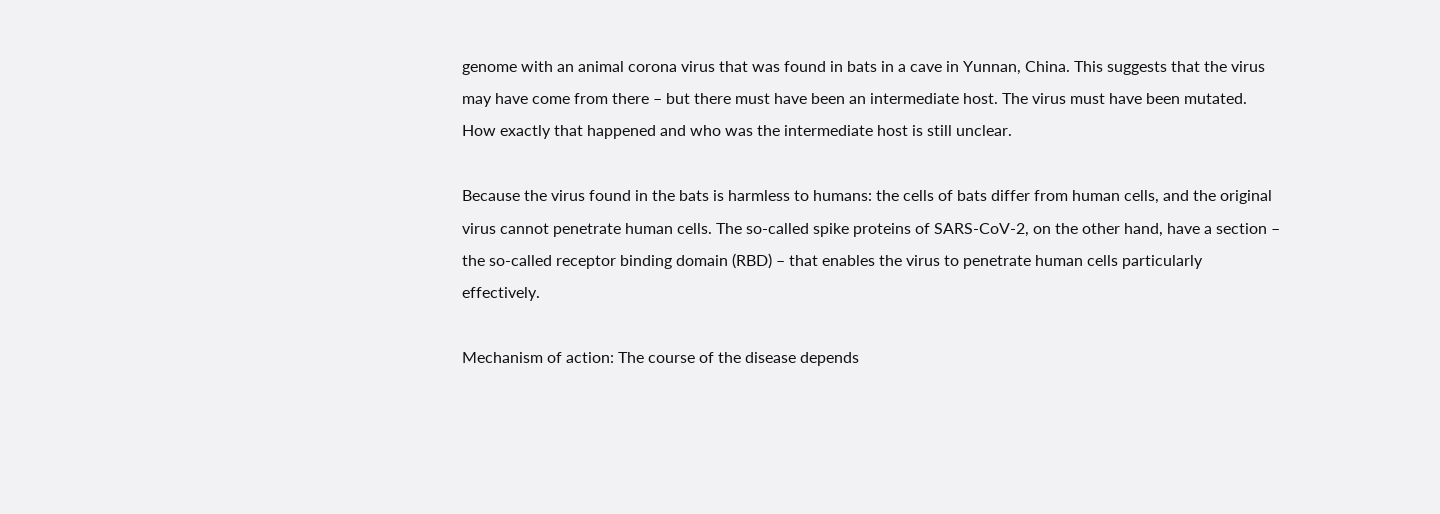genome with an animal corona virus that was found in bats in a cave in Yunnan, China. This suggests that the virus may have come from there – but there must have been an intermediate host. The virus must have been mutated. How exactly that happened and who was the intermediate host is still unclear.

Because the virus found in the bats is harmless to humans: the cells of bats differ from human cells, and the original virus cannot penetrate human cells. The so-called spike proteins of SARS-CoV-2, on the other hand, have a section – the so-called receptor binding domain (RBD) – that enables the virus to penetrate human cells particularly effectively.

Mechanism of action: The course of the disease depends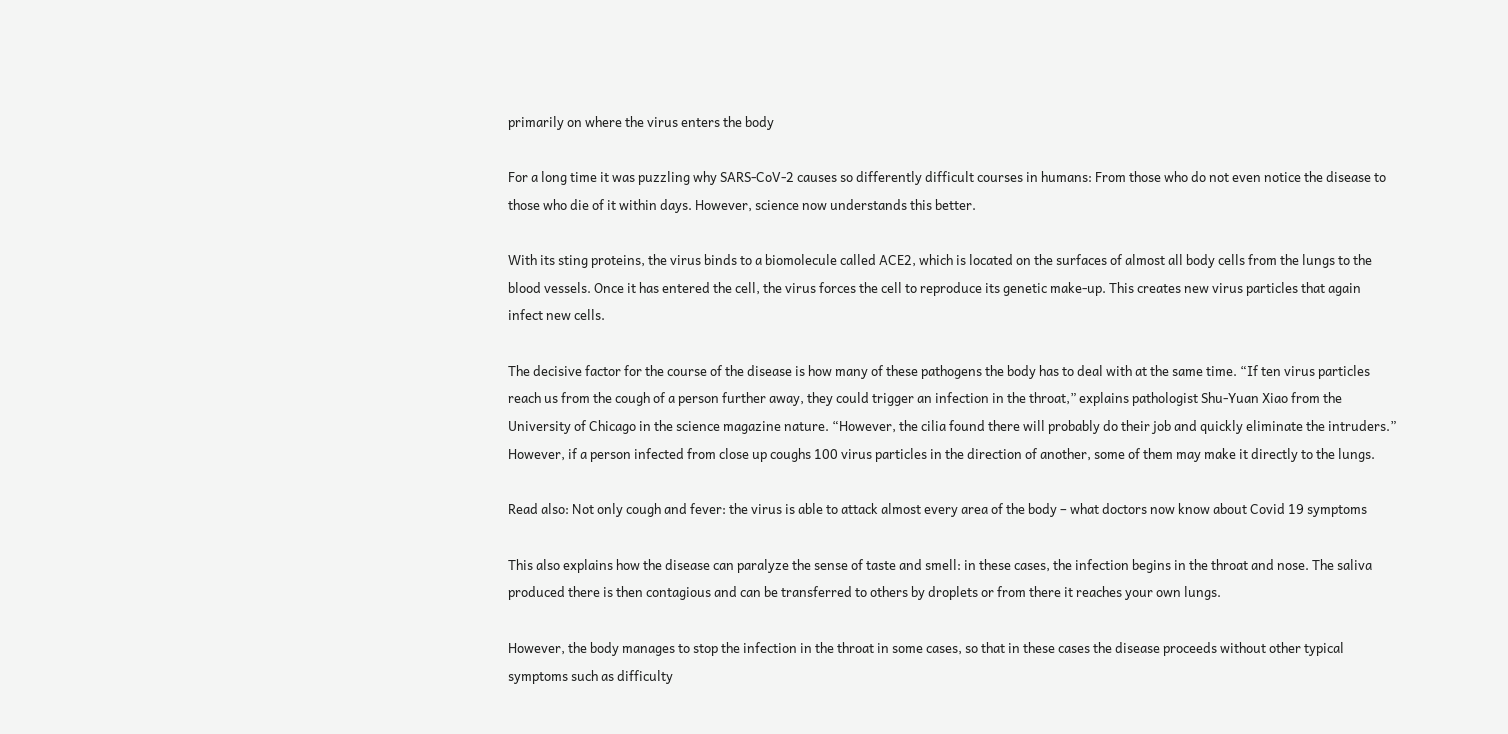primarily on where the virus enters the body

For a long time it was puzzling why SARS-CoV-2 causes so differently difficult courses in humans: From those who do not even notice the disease to those who die of it within days. However, science now understands this better.

With its sting proteins, the virus binds to a biomolecule called ACE2, which is located on the surfaces of almost all body cells from the lungs to the blood vessels. Once it has entered the cell, the virus forces the cell to reproduce its genetic make-up. This creates new virus particles that again infect new cells.

The decisive factor for the course of the disease is how many of these pathogens the body has to deal with at the same time. “If ten virus particles reach us from the cough of a person further away, they could trigger an infection in the throat,” explains pathologist Shu-Yuan Xiao from the University of Chicago in the science magazine nature. “However, the cilia found there will probably do their job and quickly eliminate the intruders.” However, if a person infected from close up coughs 100 virus particles in the direction of another, some of them may make it directly to the lungs.

Read also: Not only cough and fever: the virus is able to attack almost every area of the body – what doctors now know about Covid 19 symptoms

This also explains how the disease can paralyze the sense of taste and smell: in these cases, the infection begins in the throat and nose. The saliva produced there is then contagious and can be transferred to others by droplets or from there it reaches your own lungs.

However, the body manages to stop the infection in the throat in some cases, so that in these cases the disease proceeds without other typical symptoms such as difficulty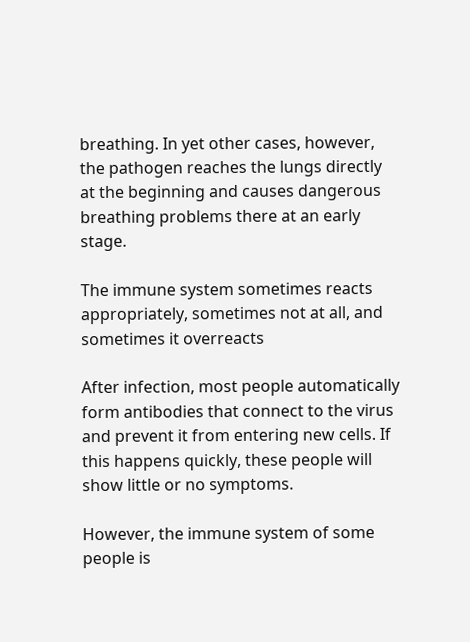breathing. In yet other cases, however, the pathogen reaches the lungs directly at the beginning and causes dangerous breathing problems there at an early stage.

The immune system sometimes reacts appropriately, sometimes not at all, and sometimes it overreacts

After infection, most people automatically form antibodies that connect to the virus and prevent it from entering new cells. If this happens quickly, these people will show little or no symptoms.

However, the immune system of some people is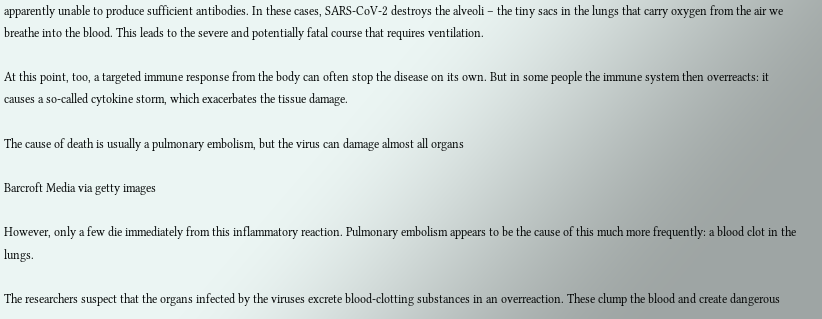apparently unable to produce sufficient antibodies. In these cases, SARS-CoV-2 destroys the alveoli – the tiny sacs in the lungs that carry oxygen from the air we breathe into the blood. This leads to the severe and potentially fatal course that requires ventilation.

At this point, too, a targeted immune response from the body can often stop the disease on its own. But in some people the immune system then overreacts: it causes a so-called cytokine storm, which exacerbates the tissue damage.

The cause of death is usually a pulmonary embolism, but the virus can damage almost all organs

Barcroft Media via getty images

However, only a few die immediately from this inflammatory reaction. Pulmonary embolism appears to be the cause of this much more frequently: a blood clot in the lungs.

The researchers suspect that the organs infected by the viruses excrete blood-clotting substances in an overreaction. These clump the blood and create dangerous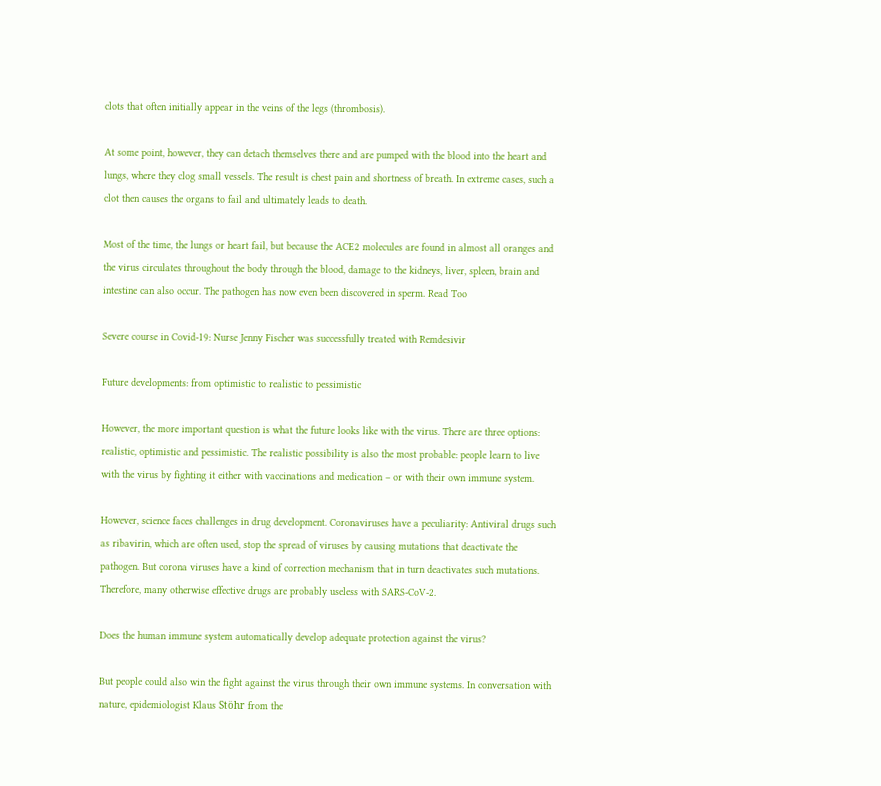clots that often initially appear in the veins of the legs (thrombosis).

At some point, however, they can detach themselves there and are pumped with the blood into the heart and lungs, where they clog small vessels. The result is chest pain and shortness of breath. In extreme cases, such a clot then causes the organs to fail and ultimately leads to death.

Most of the time, the lungs or heart fail, but because the ACE2 molecules are found in almost all oranges and the virus circulates throughout the body through the blood, damage to the kidneys, liver, spleen, brain and intestine can also occur. The pathogen has now even been discovered in sperm. Read Too

Severe course in Covid-19: Nurse Jenny Fischer was successfully treated with Remdesivir

Future developments: from optimistic to realistic to pessimistic

However, the more important question is what the future looks like with the virus. There are three options: realistic, optimistic and pessimistic. The realistic possibility is also the most probable: people learn to live with the virus by fighting it either with vaccinations and medication – or with their own immune system.

However, science faces challenges in drug development. Coronaviruses have a peculiarity: Antiviral drugs such as ribavirin, which are often used, stop the spread of viruses by causing mutations that deactivate the pathogen. But corona viruses have a kind of correction mechanism that in turn deactivates such mutations. Therefore, many otherwise effective drugs are probably useless with SARS-CoV-2.

Does the human immune system automatically develop adequate protection against the virus?

But people could also win the fight against the virus through their own immune systems. In conversation with nature, epidemiologist Klaus Stöhr from the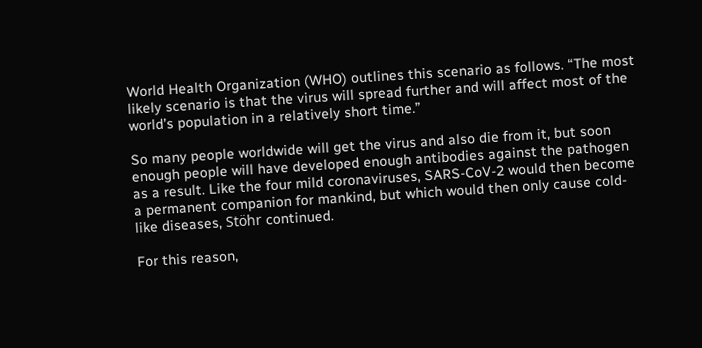World Health Organization (WHO) outlines this scenario as follows. “The most likely scenario is that the virus will spread further and will affect most of the world’s population in a relatively short time.”

So many people worldwide will get the virus and also die from it, but soon enough people will have developed enough antibodies against the pathogen as a result. Like the four mild coronaviruses, SARS-CoV-2 would then become a permanent companion for mankind, but which would then only cause cold-like diseases, Stöhr continued.

For this reason,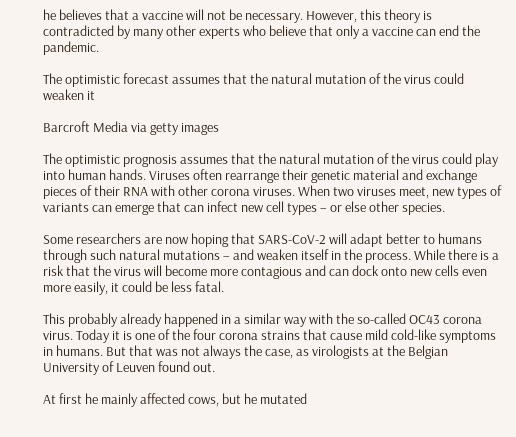he believes that a vaccine will not be necessary. However, this theory is contradicted by many other experts who believe that only a vaccine can end the pandemic.

The optimistic forecast assumes that the natural mutation of the virus could weaken it

Barcroft Media via getty images

The optimistic prognosis assumes that the natural mutation of the virus could play into human hands. Viruses often rearrange their genetic material and exchange pieces of their RNA with other corona viruses. When two viruses meet, new types of variants can emerge that can infect new cell types – or else other species.

Some researchers are now hoping that SARS-CoV-2 will adapt better to humans through such natural mutations – and weaken itself in the process. While there is a risk that the virus will become more contagious and can dock onto new cells even more easily, it could be less fatal.

This probably already happened in a similar way with the so-called OC43 corona virus. Today it is one of the four corona strains that cause mild cold-like symptoms in humans. But that was not always the case, as virologists at the Belgian University of Leuven found out.

At first he mainly affected cows, but he mutated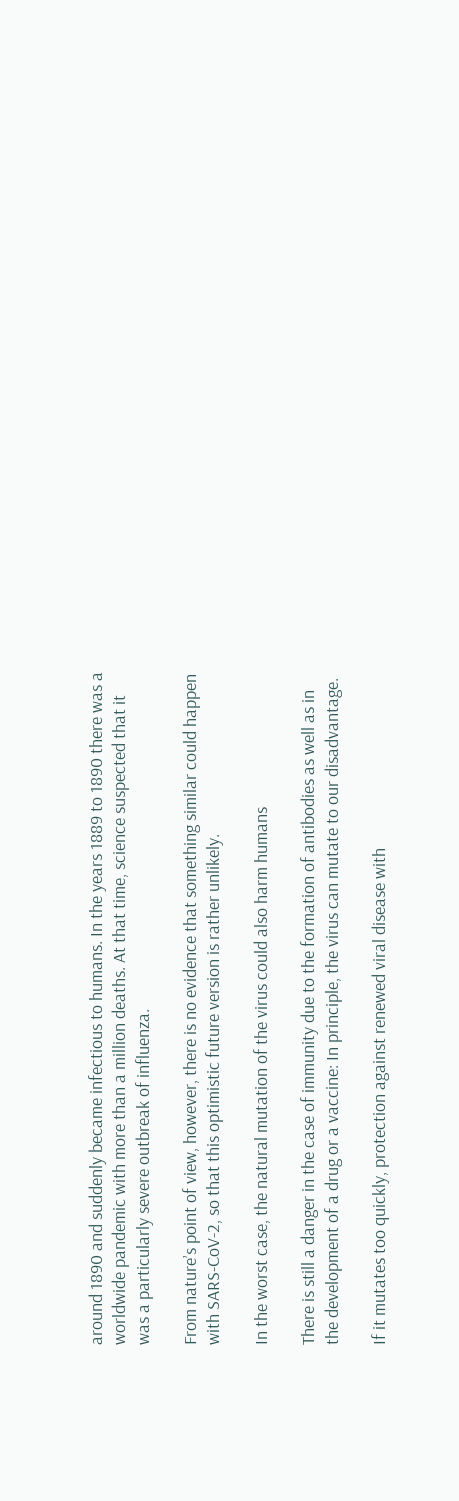around 1890 and suddenly became infectious to humans. In the years 1889 to 1890 there was a worldwide pandemic with more than a million deaths. At that time, science suspected that it was a particularly severe outbreak of influenza.

From nature’s point of view, however, there is no evidence that something similar could happen with SARS-CoV-2, so that this optimistic future version is rather unlikely.

In the worst case, the natural mutation of the virus could also harm humans

There is still a danger in the case of immunity due to the formation of antibodies as well as in the development of a drug or a vaccine: In principle, the virus can mutate to our disadvantage.

If it mutates too quickly, protection against renewed viral disease with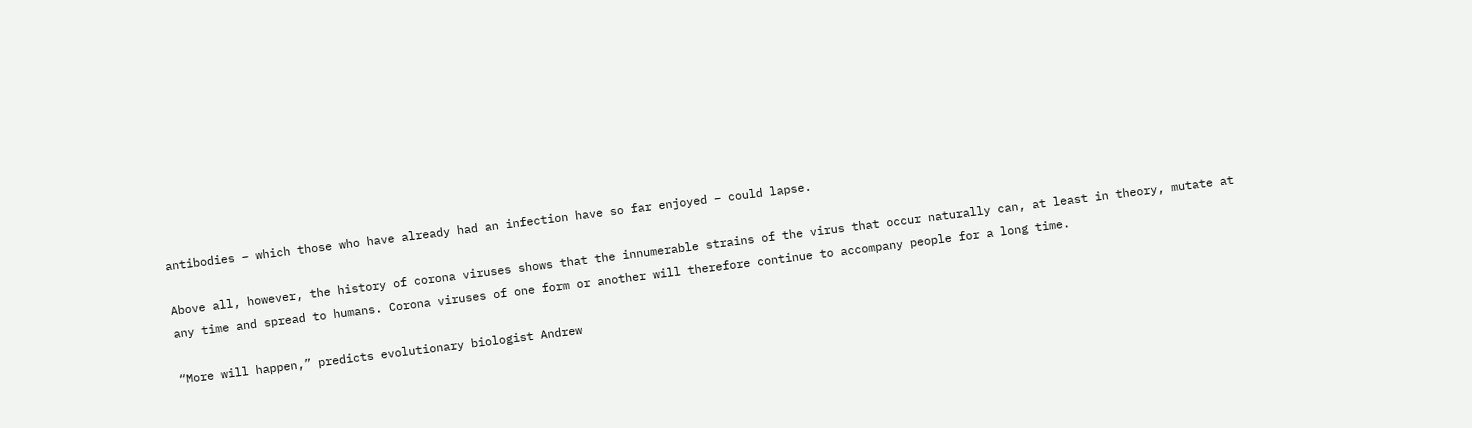antibodies – which those who have already had an infection have so far enjoyed – could lapse.

Above all, however, the history of corona viruses shows that the innumerable strains of the virus that occur naturally can, at least in theory, mutate at any time and spread to humans. Corona viruses of one form or another will therefore continue to accompany people for a long time.

“More will happen,” predicts evolutionary biologist Andrew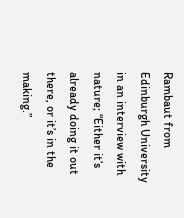Rambaut from Edinburgh University in an interview with nature; “Either it’s already doing it out there, or it’s in the making.”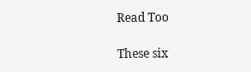Read Too

These six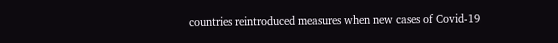countries reintroduced measures when new cases of Covid-19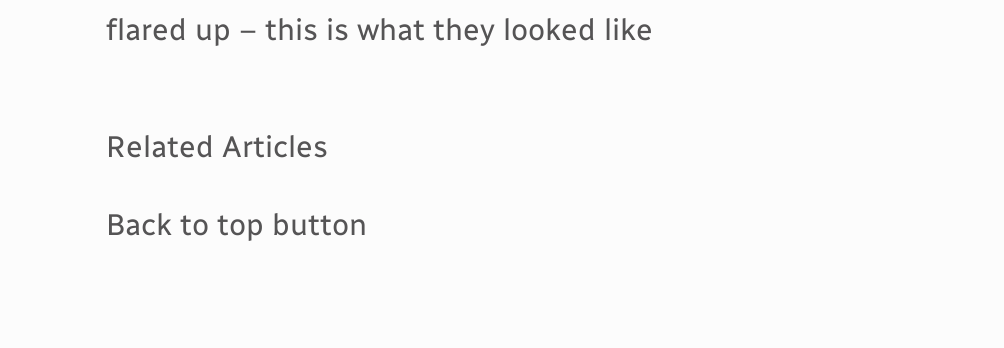flared up – this is what they looked like


Related Articles

Back to top button